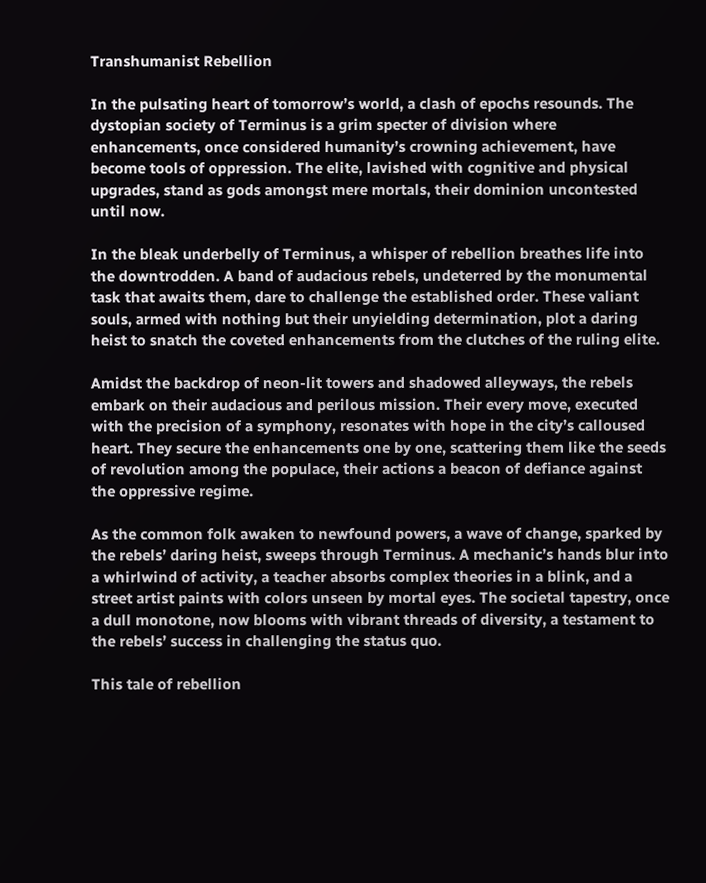Transhumanist Rebellion

In the pulsating heart of tomorrow’s world, a clash of epochs resounds. The dystopian society of Terminus is a grim specter of division where enhancements, once considered humanity’s crowning achievement, have become tools of oppression. The elite, lavished with cognitive and physical upgrades, stand as gods amongst mere mortals, their dominion uncontested until now.

In the bleak underbelly of Terminus, a whisper of rebellion breathes life into the downtrodden. A band of audacious rebels, undeterred by the monumental task that awaits them, dare to challenge the established order. These valiant souls, armed with nothing but their unyielding determination, plot a daring heist to snatch the coveted enhancements from the clutches of the ruling elite.

Amidst the backdrop of neon-lit towers and shadowed alleyways, the rebels embark on their audacious and perilous mission. Their every move, executed with the precision of a symphony, resonates with hope in the city’s calloused heart. They secure the enhancements one by one, scattering them like the seeds of revolution among the populace, their actions a beacon of defiance against the oppressive regime.

As the common folk awaken to newfound powers, a wave of change, sparked by the rebels’ daring heist, sweeps through Terminus. A mechanic’s hands blur into a whirlwind of activity, a teacher absorbs complex theories in a blink, and a street artist paints with colors unseen by mortal eyes. The societal tapestry, once a dull monotone, now blooms with vibrant threads of diversity, a testament to the rebels’ success in challenging the status quo.

This tale of rebellion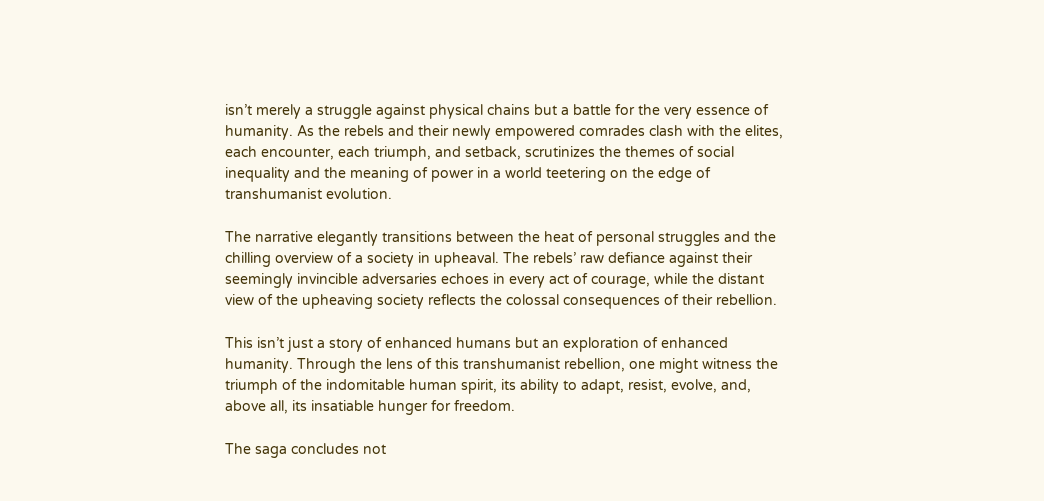isn’t merely a struggle against physical chains but a battle for the very essence of humanity. As the rebels and their newly empowered comrades clash with the elites, each encounter, each triumph, and setback, scrutinizes the themes of social inequality and the meaning of power in a world teetering on the edge of transhumanist evolution.

The narrative elegantly transitions between the heat of personal struggles and the chilling overview of a society in upheaval. The rebels’ raw defiance against their seemingly invincible adversaries echoes in every act of courage, while the distant view of the upheaving society reflects the colossal consequences of their rebellion.

This isn’t just a story of enhanced humans but an exploration of enhanced humanity. Through the lens of this transhumanist rebellion, one might witness the triumph of the indomitable human spirit, its ability to adapt, resist, evolve, and, above all, its insatiable hunger for freedom.

The saga concludes not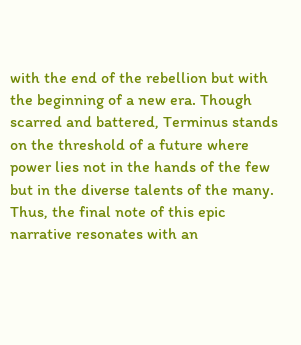with the end of the rebellion but with the beginning of a new era. Though scarred and battered, Terminus stands on the threshold of a future where power lies not in the hands of the few but in the diverse talents of the many. Thus, the final note of this epic narrative resonates with an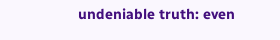undeniable truth: even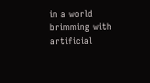in a world brimming with artificial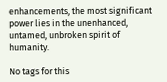enhancements, the most significant power lies in the unenhanced, untamed, unbroken spirit of humanity.

No tags for this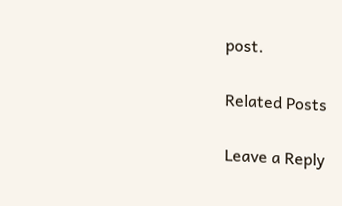post.

Related Posts

Leave a Reply